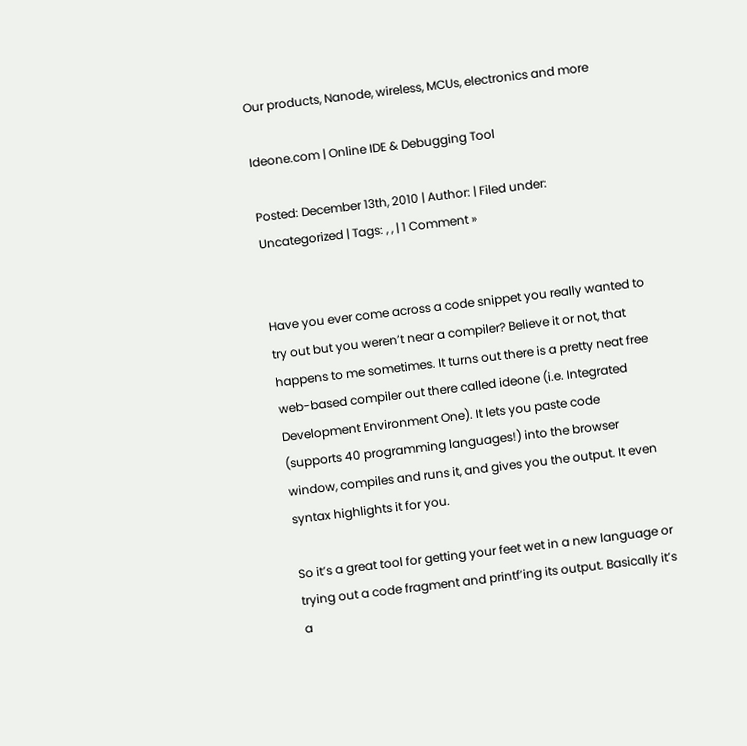Our products, Nanode, wireless, MCUs, electronics and more

Ideone.com | Online IDE & Debugging Tool

Posted: December 13th, 2010 | Author: | Filed under: Uncategorized | Tags: , , | 1 Comment »


Have you ever come across a code snippet you really wanted to try out but you weren’t near a compiler? Believe it or not, that happens to me sometimes. It turns out there is a pretty neat free web-based compiler out there called ideone (i.e. Integrated Development Environment One). It lets you paste code (supports 40 programming languages!) into the browser window, compiles and runs it, and gives you the output. It even syntax highlights it for you.

So it’s a great tool for getting your feet wet in a new language or trying out a code fragment and printf’ing its output. Basically it’s a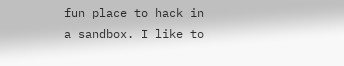fun place to hack in a sandbox. I like to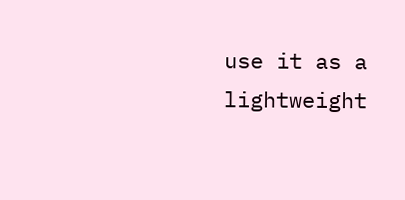use it as a lightweight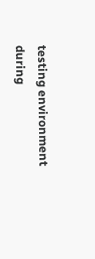testing environment during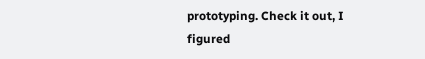prototyping. Check it out, I figured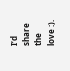I’d share the love :).